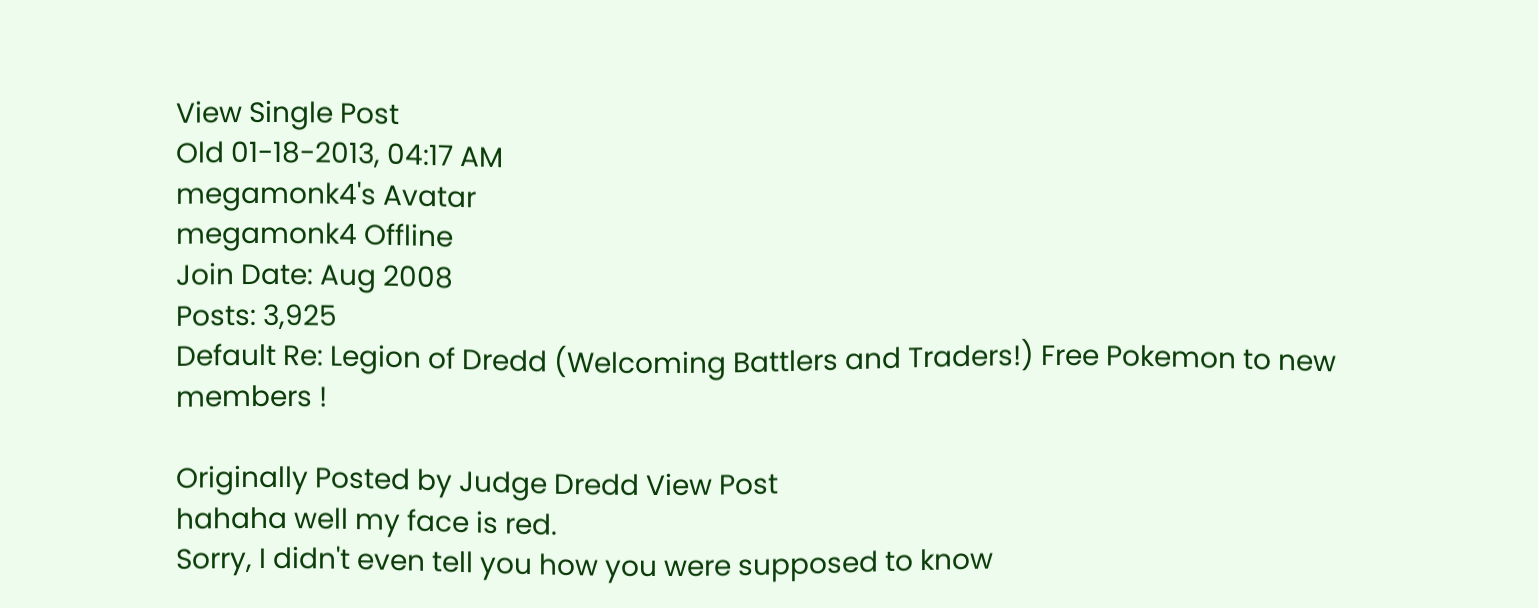View Single Post
Old 01-18-2013, 04:17 AM
megamonk4's Avatar
megamonk4 Offline
Join Date: Aug 2008
Posts: 3,925
Default Re: Legion of Dredd (Welcoming Battlers and Traders!) Free Pokemon to new members !

Originally Posted by Judge Dredd View Post
hahaha well my face is red.
Sorry, I didn't even tell you how you were supposed to know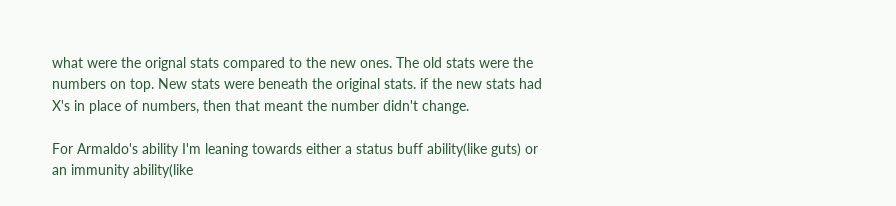what were the orignal stats compared to the new ones. The old stats were the numbers on top. New stats were beneath the original stats. if the new stats had X's in place of numbers, then that meant the number didn't change.

For Armaldo's ability I'm leaning towards either a status buff ability(like guts) or an immunity ability(like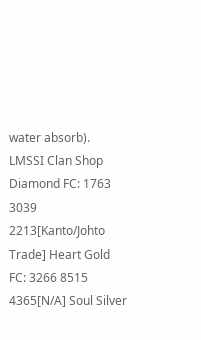water absorb).
LMSSI Clan Shop
Diamond FC: 1763 3039 2213[Kanto/Johto Trade] Heart Gold FC: 3266 8515 4365[N/A] Soul Silver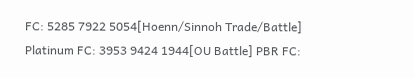FC: 5285 7922 5054[Hoenn/Sinnoh Trade/Battle]
Platinum FC: 3953 9424 1944[OU Battle] PBR FC: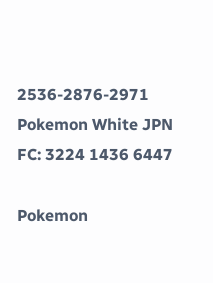2536-2876-2971 Pokemon White JPN FC: 3224 1436 6447

Pokemon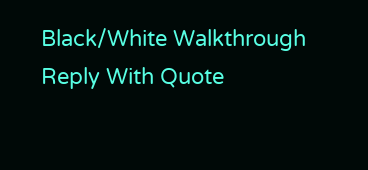Black/White Walkthrough
Reply With Quote